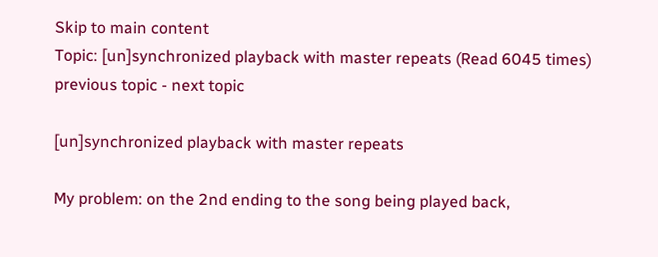Skip to main content
Topic: [un]synchronized playback with master repeats (Read 6045 times) previous topic - next topic

[un]synchronized playback with master repeats

My problem: on the 2nd ending to the song being played back,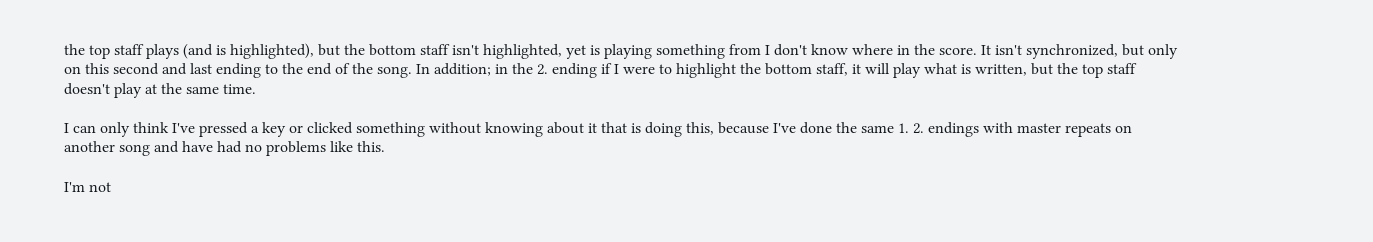the top staff plays (and is highlighted), but the bottom staff isn't highlighted, yet is playing something from I don't know where in the score. It isn't synchronized, but only on this second and last ending to the end of the song. In addition; in the 2. ending if I were to highlight the bottom staff, it will play what is written, but the top staff doesn't play at the same time.

I can only think I've pressed a key or clicked something without knowing about it that is doing this, because I've done the same 1. 2. endings with master repeats on another song and have had no problems like this.

I'm not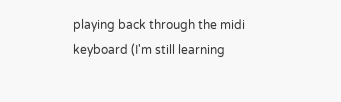playing back through the midi keyboard (I'm still learning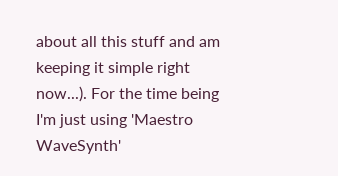about all this stuff and am keeping it simple right now...). For the time being I'm just using 'Maestro WaveSynth'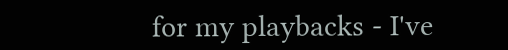for my playbacks - I've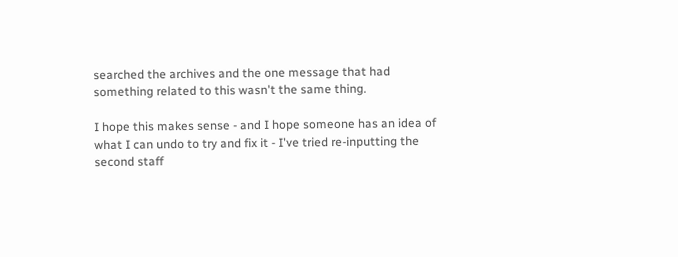searched the archives and the one message that had something related to this wasn't the same thing.

I hope this makes sense - and I hope someone has an idea of what I can undo to try and fix it - I've tried re-inputting the second staff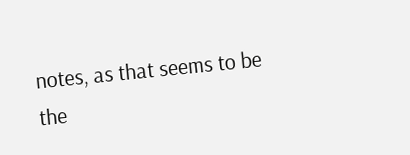notes, as that seems to be the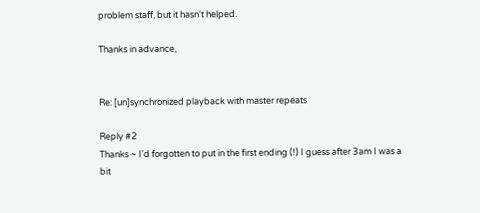problem staff, but it hasn't helped.

Thanks in advance,


Re: [un]synchronized playback with master repeats

Reply #2
Thanks ~ I'd forgotten to put in the first ending (!) I guess after 3am I was a bit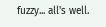fuzzy... all's well.